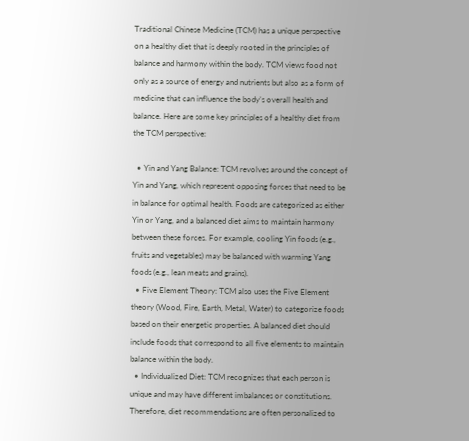Traditional Chinese Medicine (TCM) has a unique perspective on a healthy diet that is deeply rooted in the principles of balance and harmony within the body. TCM views food not only as a source of energy and nutrients but also as a form of medicine that can influence the body’s overall health and balance. Here are some key principles of a healthy diet from the TCM perspective:

  • Yin and Yang Balance: TCM revolves around the concept of Yin and Yang, which represent opposing forces that need to be in balance for optimal health. Foods are categorized as either Yin or Yang, and a balanced diet aims to maintain harmony between these forces. For example, cooling Yin foods (e.g., fruits and vegetables) may be balanced with warming Yang foods (e.g., lean meats and grains).
  • Five Element Theory: TCM also uses the Five Element theory (Wood, Fire, Earth, Metal, Water) to categorize foods based on their energetic properties. A balanced diet should include foods that correspond to all five elements to maintain balance within the body.
  • Individualized Diet: TCM recognizes that each person is unique and may have different imbalances or constitutions. Therefore, diet recommendations are often personalized to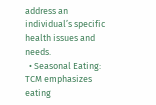address an individual’s specific health issues and needs.
  • Seasonal Eating: TCM emphasizes eating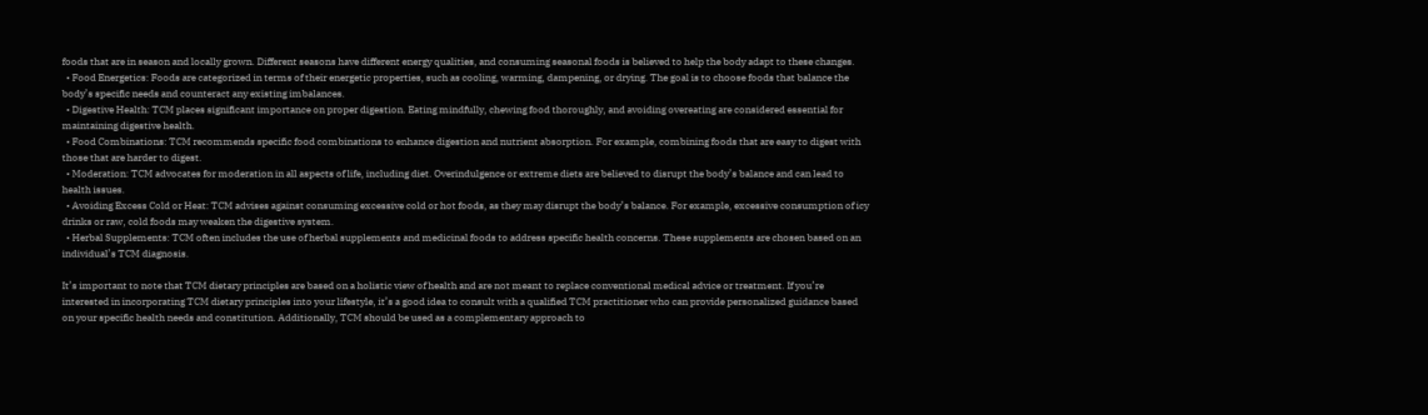foods that are in season and locally grown. Different seasons have different energy qualities, and consuming seasonal foods is believed to help the body adapt to these changes.
  • Food Energetics: Foods are categorized in terms of their energetic properties, such as cooling, warming, dampening, or drying. The goal is to choose foods that balance the body’s specific needs and counteract any existing imbalances.
  • Digestive Health: TCM places significant importance on proper digestion. Eating mindfully, chewing food thoroughly, and avoiding overeating are considered essential for maintaining digestive health.
  • Food Combinations: TCM recommends specific food combinations to enhance digestion and nutrient absorption. For example, combining foods that are easy to digest with those that are harder to digest.
  • Moderation: TCM advocates for moderation in all aspects of life, including diet. Overindulgence or extreme diets are believed to disrupt the body’s balance and can lead to health issues.
  • Avoiding Excess Cold or Heat: TCM advises against consuming excessive cold or hot foods, as they may disrupt the body’s balance. For example, excessive consumption of icy drinks or raw, cold foods may weaken the digestive system.
  • Herbal Supplements: TCM often includes the use of herbal supplements and medicinal foods to address specific health concerns. These supplements are chosen based on an individual’s TCM diagnosis.

It’s important to note that TCM dietary principles are based on a holistic view of health and are not meant to replace conventional medical advice or treatment. If you’re interested in incorporating TCM dietary principles into your lifestyle, it’s a good idea to consult with a qualified TCM practitioner who can provide personalized guidance based on your specific health needs and constitution. Additionally, TCM should be used as a complementary approach to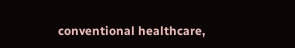conventional healthcare,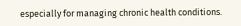especially for managing chronic health conditions.